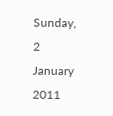Sunday, 2 January 2011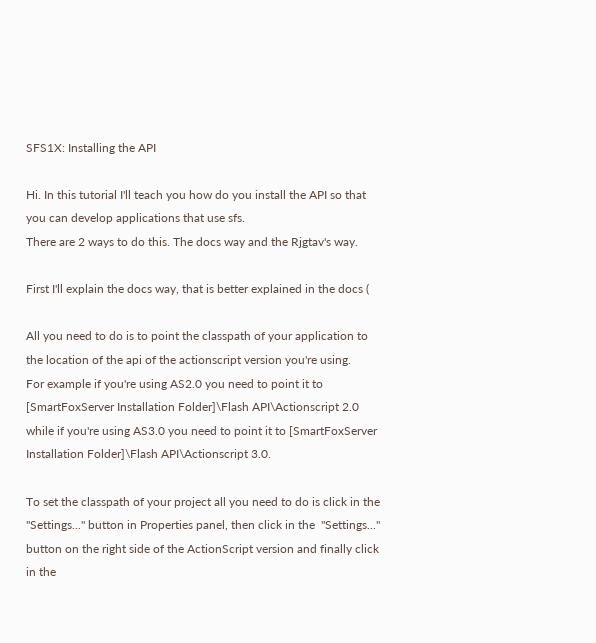SFS1X: Installing the API

Hi. In this tutorial I'll teach you how do you install the API so that you can develop applications that use sfs.
There are 2 ways to do this. The docs way and the Rjgtav's way.

First I'll explain the docs way, that is better explained in the docs (

All you need to do is to point the classpath of your application to the location of the api of the actionscript version you're using.
For example if you're using AS2.0 you need to point it to [SmartFoxServer Installation Folder]\Flash API\Actionscript 2.0
while if you're using AS3.0 you need to point it to [SmartFoxServer Installation Folder]\Flash API\Actionscript 3.0.

To set the classpath of your project all you need to do is click in the "Settings..." button in Properties panel, then click in the  "Settings..." button on the right side of the ActionScript version and finally click in the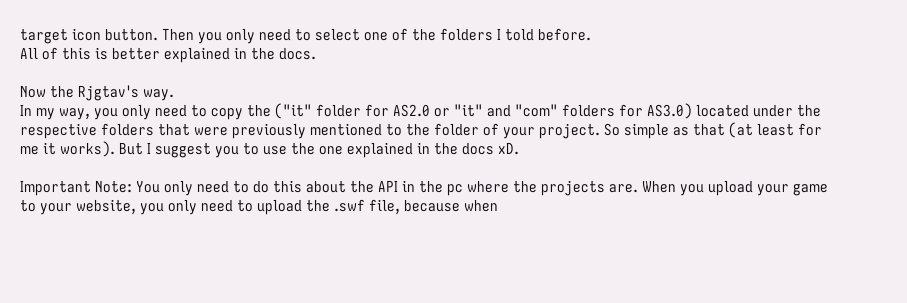target icon button. Then you only need to select one of the folders I told before.
All of this is better explained in the docs.

Now the Rjgtav's way.
In my way, you only need to copy the ("it" folder for AS2.0 or "it" and "com" folders for AS3.0) located under the respective folders that were previously mentioned to the folder of your project. So simple as that (at least for me it works). But I suggest you to use the one explained in the docs xD.

Important Note: You only need to do this about the API in the pc where the projects are. When you upload your game to your website, you only need to upload the .swf file, because when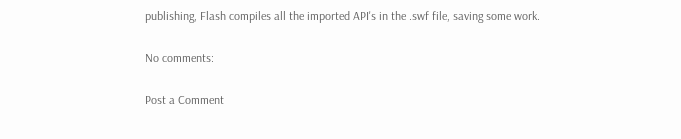publishing, Flash compiles all the imported API's in the .swf file, saving some work.

No comments:

Post a Comment